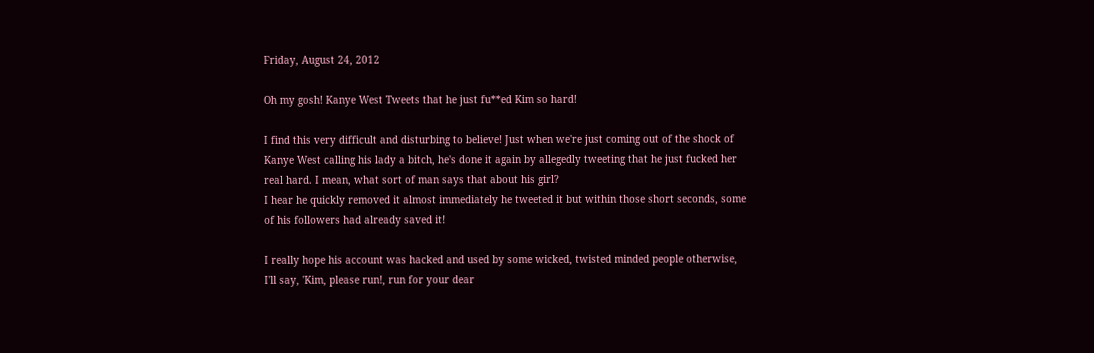Friday, August 24, 2012

Oh my gosh! Kanye West Tweets that he just fu**ed Kim so hard!

I find this very difficult and disturbing to believe! Just when we're just coming out of the shock of Kanye West calling his lady a bitch, he's done it again by allegedly tweeting that he just fucked her real hard. I mean, what sort of man says that about his girl?
I hear he quickly removed it almost immediately he tweeted it but within those short seconds, some of his followers had already saved it!

I really hope his account was hacked and used by some wicked, twisted minded people otherwise, I'll say, 'Kim, please run!, run for your dear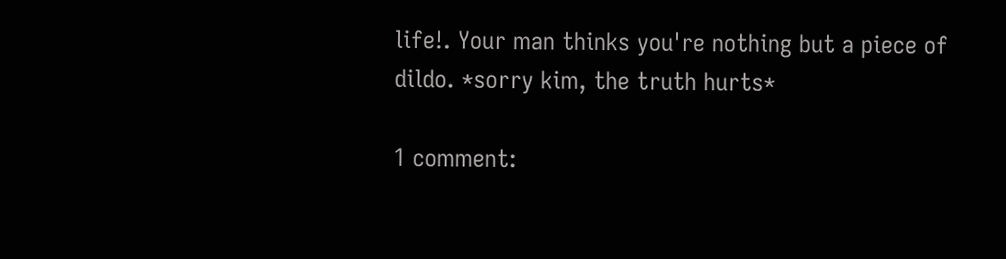life!. Your man thinks you're nothing but a piece of dildo. *sorry kim, the truth hurts*

1 comment: